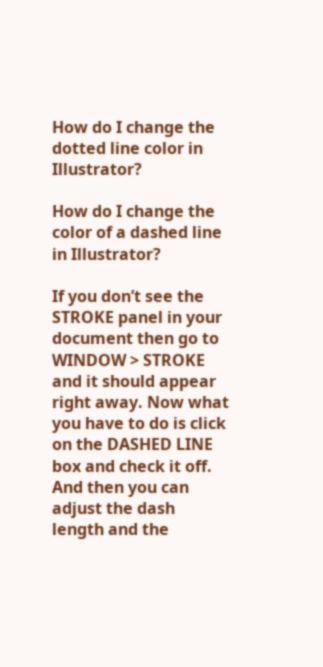How do I change the dotted line color in Illustrator?

How do I change the color of a dashed line in Illustrator?

If you don’t see the STROKE panel in your document then go to WINDOW > STROKE and it should appear right away. Now what you have to do is click on the DASHED LINE box and check it off. And then you can adjust the dash length and the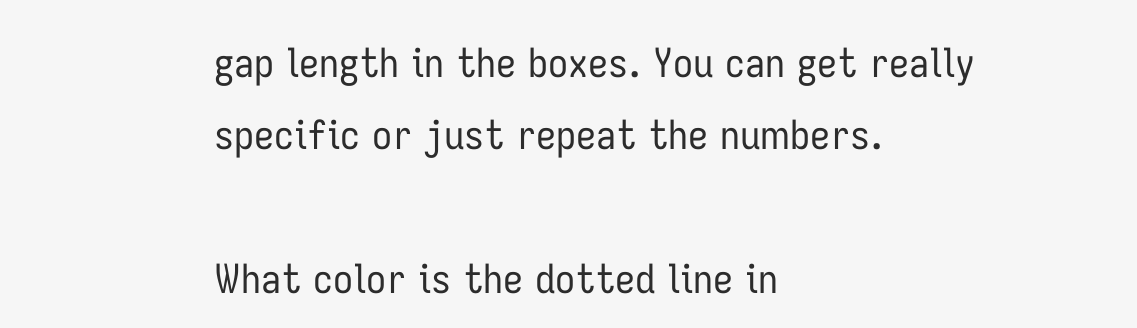gap length in the boxes. You can get really specific or just repeat the numbers.

What color is the dotted line in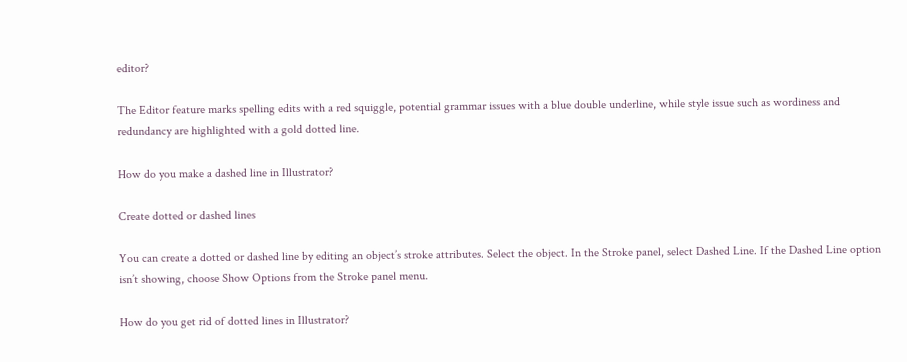editor?

The Editor feature marks spelling edits with a red squiggle, potential grammar issues with a blue double underline, while style issue such as wordiness and redundancy are highlighted with a gold dotted line.

How do you make a dashed line in Illustrator?

Create dotted or dashed lines

You can create a dotted or dashed line by editing an object’s stroke attributes. Select the object. In the Stroke panel, select Dashed Line. If the Dashed Line option isn’t showing, choose Show Options from the Stroke panel menu.

How do you get rid of dotted lines in Illustrator?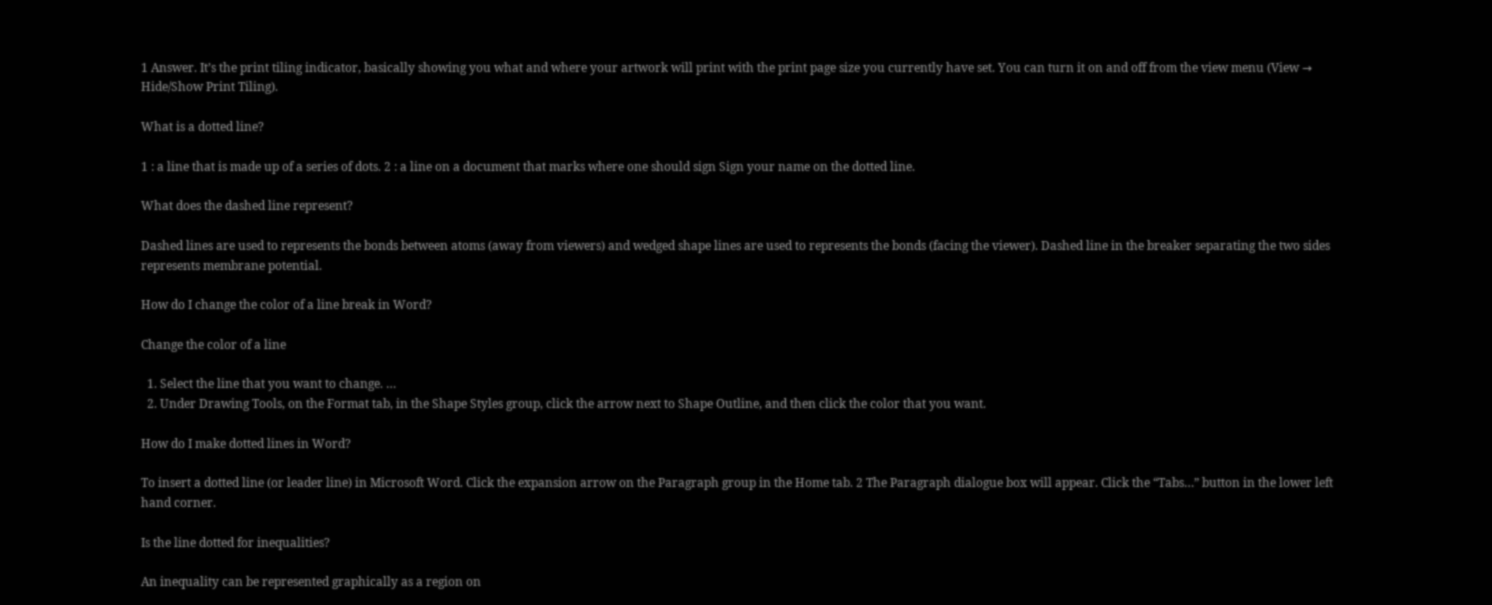1 Answer. It’s the print tiling indicator, basically showing you what and where your artwork will print with the print page size you currently have set. You can turn it on and off from the view menu (View → Hide/Show Print Tiling).

What is a dotted line?

1 : a line that is made up of a series of dots. 2 : a line on a document that marks where one should sign Sign your name on the dotted line.

What does the dashed line represent?

Dashed lines are used to represents the bonds between atoms (away from viewers) and wedged shape lines are used to represents the bonds (facing the viewer). Dashed line in the breaker separating the two sides represents membrane potential.

How do I change the color of a line break in Word?

Change the color of a line

  1. Select the line that you want to change. …
  2. Under Drawing Tools, on the Format tab, in the Shape Styles group, click the arrow next to Shape Outline, and then click the color that you want.

How do I make dotted lines in Word?

To insert a dotted line (or leader line) in Microsoft Word. Click the expansion arrow on the Paragraph group in the Home tab. 2 The Paragraph dialogue box will appear. Click the “Tabs…” button in the lower left hand corner.

Is the line dotted for inequalities?

An inequality can be represented graphically as a region on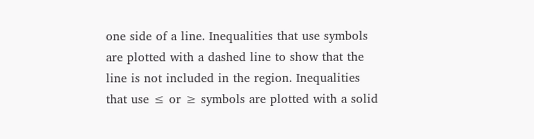one side of a line. Inequalities that use symbols are plotted with a dashed line to show that the line is not included in the region. Inequalities that use ≤ or ≥ symbols are plotted with a solid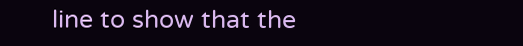line to show that the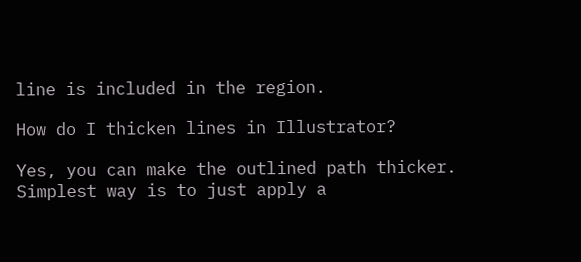line is included in the region.

How do I thicken lines in Illustrator?

Yes, you can make the outlined path thicker. Simplest way is to just apply a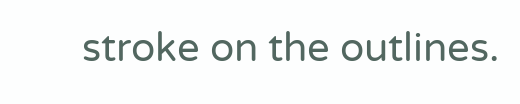stroke on the outlines.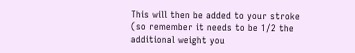This will then be added to your stroke (so remember it needs to be 1/2 the additional weight you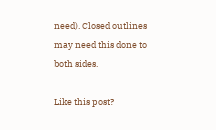need). Closed outlines may need this done to both sides.

Like this post?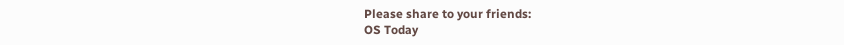Please share to your friends:
OS Today